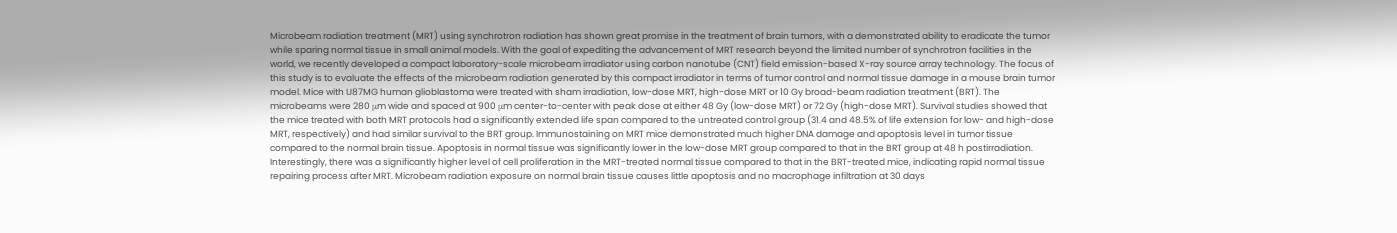Microbeam radiation treatment (MRT) using synchrotron radiation has shown great promise in the treatment of brain tumors, with a demonstrated ability to eradicate the tumor while sparing normal tissue in small animal models. With the goal of expediting the advancement of MRT research beyond the limited number of synchrotron facilities in the world, we recently developed a compact laboratory-scale microbeam irradiator using carbon nanotube (CNT) field emission-based X-ray source array technology. The focus of this study is to evaluate the effects of the microbeam radiation generated by this compact irradiator in terms of tumor control and normal tissue damage in a mouse brain tumor model. Mice with U87MG human glioblastoma were treated with sham irradiation, low-dose MRT, high-dose MRT or 10 Gy broad-beam radiation treatment (BRT). The microbeams were 280 μm wide and spaced at 900 μm center-to-center with peak dose at either 48 Gy (low-dose MRT) or 72 Gy (high-dose MRT). Survival studies showed that the mice treated with both MRT protocols had a significantly extended life span compared to the untreated control group (31.4 and 48.5% of life extension for low- and high-dose MRT, respectively) and had similar survival to the BRT group. Immunostaining on MRT mice demonstrated much higher DNA damage and apoptosis level in tumor tissue compared to the normal brain tissue. Apoptosis in normal tissue was significantly lower in the low-dose MRT group compared to that in the BRT group at 48 h postirradiation. Interestingly, there was a significantly higher level of cell proliferation in the MRT-treated normal tissue compared to that in the BRT-treated mice, indicating rapid normal tissue repairing process after MRT. Microbeam radiation exposure on normal brain tissue causes little apoptosis and no macrophage infiltration at 30 days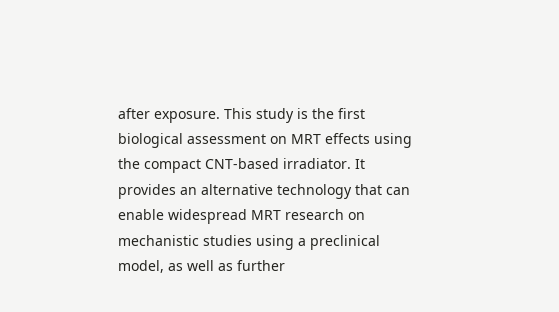after exposure. This study is the first biological assessment on MRT effects using the compact CNT-based irradiator. It provides an alternative technology that can enable widespread MRT research on mechanistic studies using a preclinical model, as well as further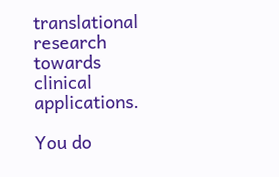translational research towards clinical applications.

You do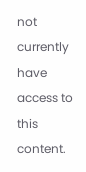not currently have access to this content.